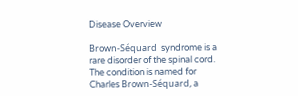Disease Overview

Brown-Séquard  syndrome is a rare disorder of the spinal cord.  The condition is named for Charles Brown-Séquard, a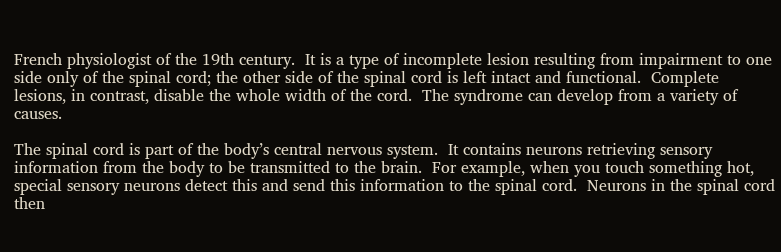French physiologist of the 19th century.  It is a type of incomplete lesion resulting from impairment to one side only of the spinal cord; the other side of the spinal cord is left intact and functional.  Complete lesions, in contrast, disable the whole width of the cord.  The syndrome can develop from a variety of causes.

The spinal cord is part of the body’s central nervous system.  It contains neurons retrieving sensory information from the body to be transmitted to the brain.  For example, when you touch something hot, special sensory neurons detect this and send this information to the spinal cord.  Neurons in the spinal cord then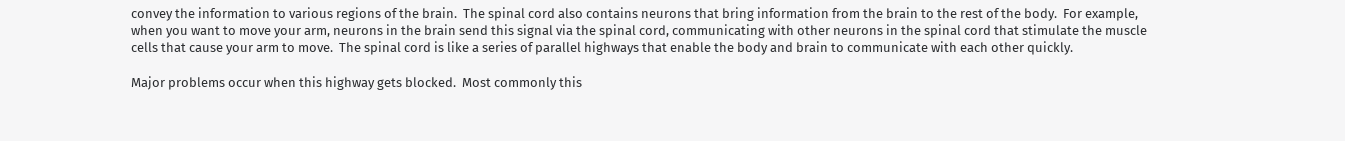convey the information to various regions of the brain.  The spinal cord also contains neurons that bring information from the brain to the rest of the body.  For example, when you want to move your arm, neurons in the brain send this signal via the spinal cord, communicating with other neurons in the spinal cord that stimulate the muscle cells that cause your arm to move.  The spinal cord is like a series of parallel highways that enable the body and brain to communicate with each other quickly.

Major problems occur when this highway gets blocked.  Most commonly this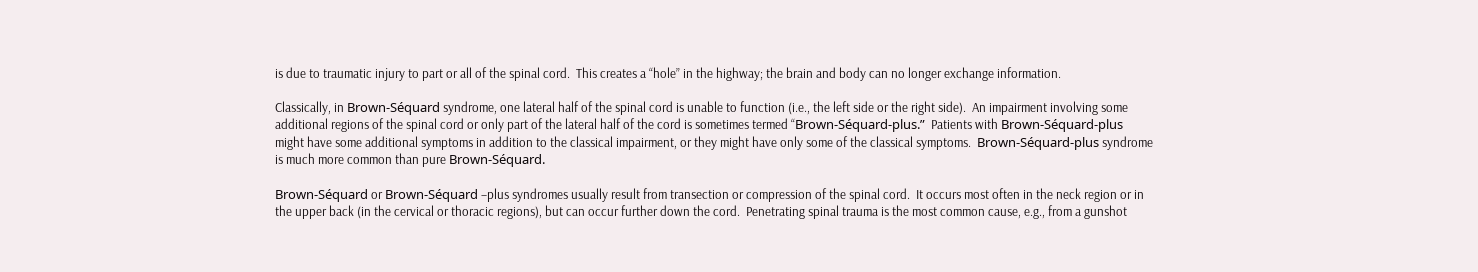is due to traumatic injury to part or all of the spinal cord.  This creates a “hole” in the highway; the brain and body can no longer exchange information.

Classically, in Brown-Séquard syndrome, one lateral half of the spinal cord is unable to function (i.e., the left side or the right side).  An impairment involving some additional regions of the spinal cord or only part of the lateral half of the cord is sometimes termed “Brown-Séquard-plus.”  Patients with Brown-Séquard-plus might have some additional symptoms in addition to the classical impairment, or they might have only some of the classical symptoms.  Brown-Séquard-plus syndrome is much more common than pure Brown-Séquard.

Brown-Séquard or Brown-Séquard –plus syndromes usually result from transection or compression of the spinal cord.  It occurs most often in the neck region or in the upper back (in the cervical or thoracic regions), but can occur further down the cord.  Penetrating spinal trauma is the most common cause, e.g., from a gunshot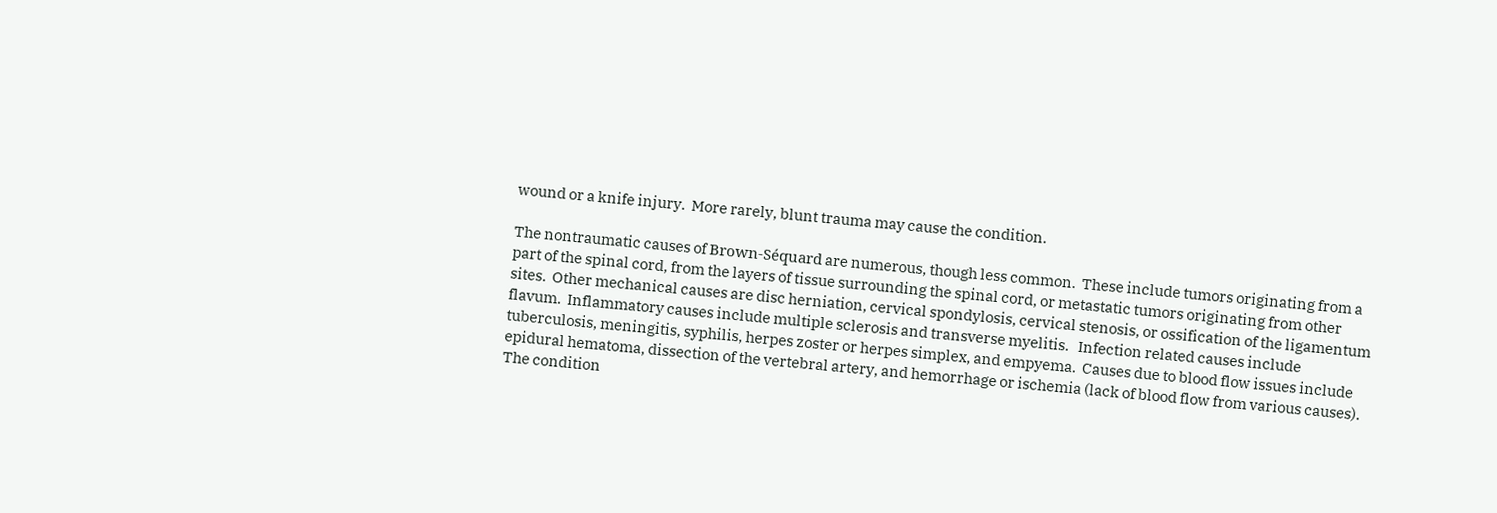wound or a knife injury.  More rarely, blunt trauma may cause the condition.

The nontraumatic causes of Brown-Séquard are numerous, though less common.  These include tumors originating from a part of the spinal cord, from the layers of tissue surrounding the spinal cord, or metastatic tumors originating from other sites.  Other mechanical causes are disc herniation, cervical spondylosis, cervical stenosis, or ossification of the ligamentum flavum.  Inflammatory causes include multiple sclerosis and transverse myelitis.   Infection related causes include tuberculosis, meningitis, syphilis, herpes zoster or herpes simplex, and empyema.  Causes due to blood flow issues include epidural hematoma, dissection of the vertebral artery, and hemorrhage or ischemia (lack of blood flow from various causes).  The condition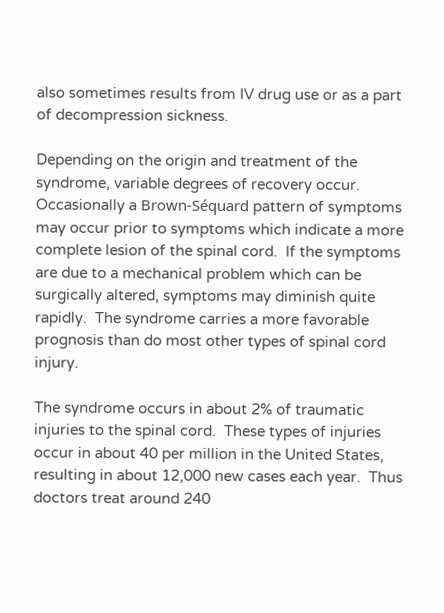also sometimes results from IV drug use or as a part of decompression sickness.

Depending on the origin and treatment of the syndrome, variable degrees of recovery occur.  Occasionally a Brown-Séquard pattern of symptoms may occur prior to symptoms which indicate a more complete lesion of the spinal cord.  If the symptoms are due to a mechanical problem which can be surgically altered, symptoms may diminish quite rapidly.  The syndrome carries a more favorable prognosis than do most other types of spinal cord injury.

The syndrome occurs in about 2% of traumatic injuries to the spinal cord.  These types of injuries occur in about 40 per million in the United States, resulting in about 12,000 new cases each year.  Thus doctors treat around 240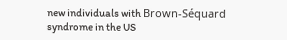new individuals with Brown-Séquard syndrome in the US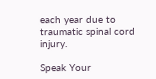each year due to traumatic spinal cord injury.

Speak Your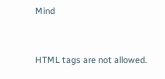Mind


HTML tags are not allowed.